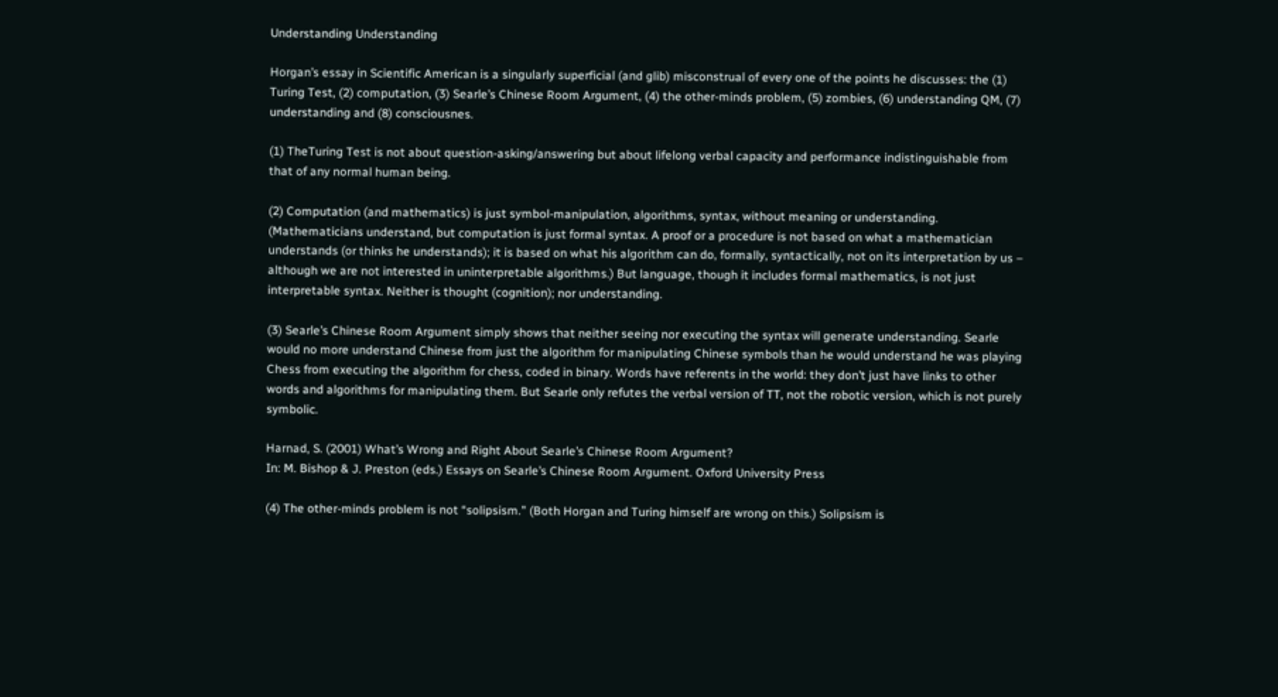Understanding Understanding

Horgan’s essay in Scientific American is a singularly superficial (and glib) misconstrual of every one of the points he discusses: the (1) Turing Test, (2) computation, (3) Searle’s Chinese Room Argument, (4) the other-minds problem, (5) zombies, (6) understanding QM, (7) understanding and (8) consciousnes.

(1) TheTuring Test is not about question-asking/answering but about lifelong verbal capacity and performance indistinguishable from that of any normal human being.

(2) Computation (and mathematics) is just symbol-manipulation, algorithms, syntax, without meaning or understanding. (Mathematicians understand, but computation is just formal syntax. A proof or a procedure is not based on what a mathematician understands (or thinks he understands); it is based on what his algorithm can do, formally, syntactically, not on its interpretation by us – although we are not interested in uninterpretable algorithms.) But language, though it includes formal mathematics, is not just interpretable syntax. Neither is thought (cognition); nor understanding.

(3) Searle’s Chinese Room Argument simply shows that neither seeing nor executing the syntax will generate understanding. Searle would no more understand Chinese from just the algorithm for manipulating Chinese symbols than he would understand he was playing Chess from executing the algorithm for chess, coded in binary. Words have referents in the world: they don’t just have links to other words and algorithms for manipulating them. But Searle only refutes the verbal version of TT, not the robotic version, which is not purely symbolic.

Harnad, S. (2001) What’s Wrong and Right About Searle’s Chinese Room Argument?
In: M. Bishop & J. Preston (eds.) Essays on Searle’s Chinese Room Argument. Oxford University Press

(4) The other-minds problem is not “solipsism.” (Both Horgan and Turing himself are wrong on this.) Solipsism is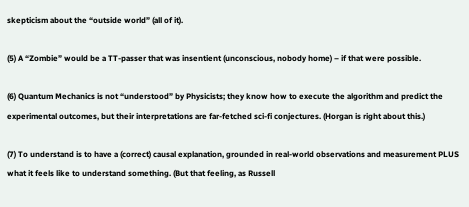skepticism about the “outside world” (all of it).

(5) A “Zombie” would be a TT-passer that was insentient (unconscious, nobody home) – if that were possible.

(6) Quantum Mechanics is not “understood” by Physicists; they know how to execute the algorithm and predict the experimental outcomes, but their interpretations are far-fetched sci-fi conjectures. (Horgan is right about this.)

(7) To understand is to have a (correct) causal explanation, grounded in real-world observations and measurement PLUS what it feels like to understand something. (But that feeling, as Russell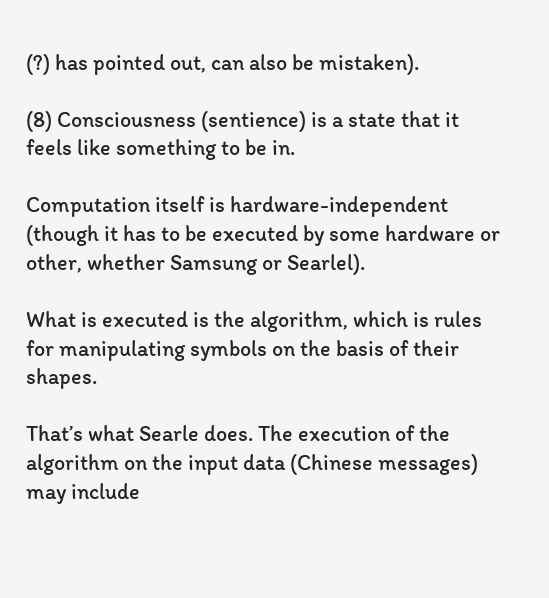(?) has pointed out, can also be mistaken).

(8) Consciousness (sentience) is a state that it feels like something to be in.

Computation itself is hardware-independent (though it has to be executed by some hardware or other, whether Samsung or Searlel).

What is executed is the algorithm, which is rules for manipulating symbols on the basis of their shapes.

That’s what Searle does. The execution of the algorithm on the input data (Chinese messages) may include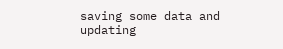saving some data and updating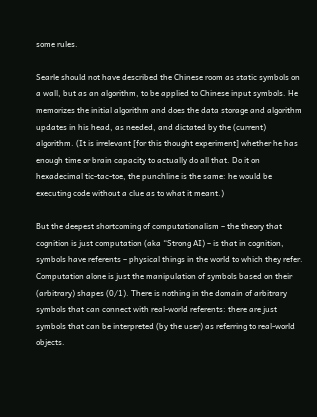some rules.

Searle should not have described the Chinese room as static symbols on a wall, but as an algorithm, to be applied to Chinese input symbols. He memorizes the initial algorithm and does the data storage and algorithm updates in his head, as needed, and dictated by the (current) algorithm. (It is irrelevant [for this thought experiment] whether he has enough time or brain capacity to actually do all that. Do it on hexadecimal tic-tac-toe, the punchline is the same: he would be executing code without a clue as to what it meant.)

But the deepest shortcoming of computationalism – the theory that cognition is just computation (aka “Strong AI) – is that in cognition, symbols have referents – physical things in the world to which they refer. Computation alone is just the manipulation of symbols based on their (arbitrary) shapes (0/1). There is nothing in the domain of arbitrary symbols that can connect with real-world referents: there are just symbols that can be interpreted (by the user) as referring to real-world objects.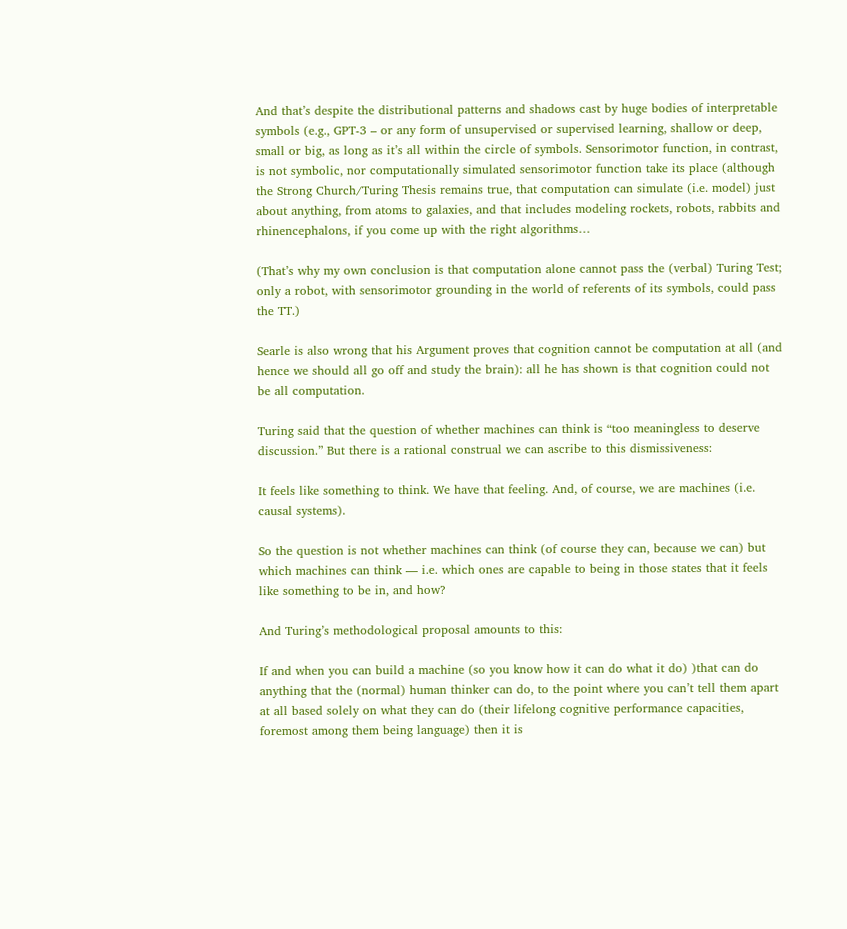And that’s despite the distributional patterns and shadows cast by huge bodies of interpretable symbols (e.g., GPT-3 – or any form of unsupervised or supervised learning, shallow or deep, small or big, as long as it’s all within the circle of symbols. Sensorimotor function, in contrast, is not symbolic, nor computationally simulated sensorimotor function take its place (although the Strong Church/Turing Thesis remains true, that computation can simulate (i.e. model) just about anything, from atoms to galaxies, and that includes modeling rockets, robots, rabbits and rhinencephalons, if you come up with the right algorithms…

(That’s why my own conclusion is that computation alone cannot pass the (verbal) Turing Test; only a robot, with sensorimotor grounding in the world of referents of its symbols, could pass the TT.)

Searle is also wrong that his Argument proves that cognition cannot be computation at all (and hence we should all go off and study the brain): all he has shown is that cognition could not be all computation.

Turing said that the question of whether machines can think is “too meaningless to deserve discussion.” But there is a rational construal we can ascribe to this dismissiveness:

It feels like something to think. We have that feeling. And, of course, we are machines (i.e. causal systems).

So the question is not whether machines can think (of course they can, because we can) but which machines can think — i.e. which ones are capable to being in those states that it feels like something to be in, and how?

And Turing’s methodological proposal amounts to this:

If and when you can build a machine (so you know how it can do what it do) )that can do anything that the (normal) human thinker can do, to the point where you can’t tell them apart at all based solely on what they can do (their lifelong cognitive performance capacities, foremost among them being language) then it is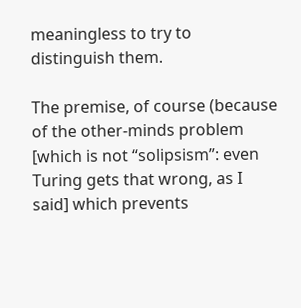meaningless to try to distinguish them.

The premise, of course (because of the other-minds problem [which is not “solipsism”: even Turing gets that wrong, as I said] which prevents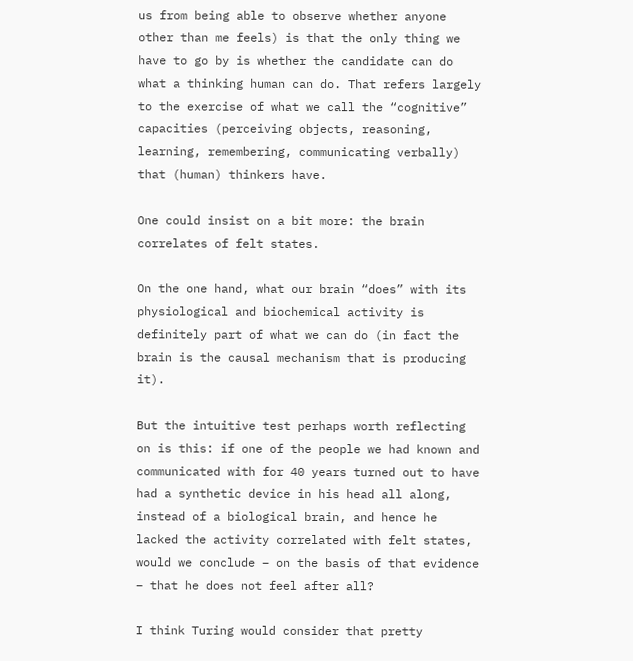us from being able to observe whether anyone other than me feels) is that the only thing we have to go by is whether the candidate can do what a thinking human can do. That refers largely to the exercise of what we call the “cognitive” capacities (perceiving objects, reasoning, learning, remembering, communicating verbally) that (human) thinkers have.

One could insist on a bit more: the brain correlates of felt states.

On the one hand, what our brain “does” with its physiological and biochemical activity is definitely part of what we can do (in fact the brain is the causal mechanism that is producing it).

But the intuitive test perhaps worth reflecting on is this: if one of the people we had known and communicated with for 40 years turned out to have had a synthetic device in his head all along, instead of a biological brain, and hence he lacked the activity correlated with felt states, would we conclude – on the basis of that evidence – that he does not feel after all?

I think Turing would consider that pretty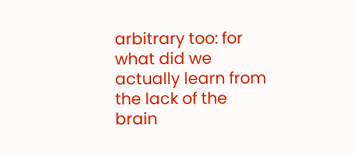arbitrary too: for what did we actually learn from the lack of the brain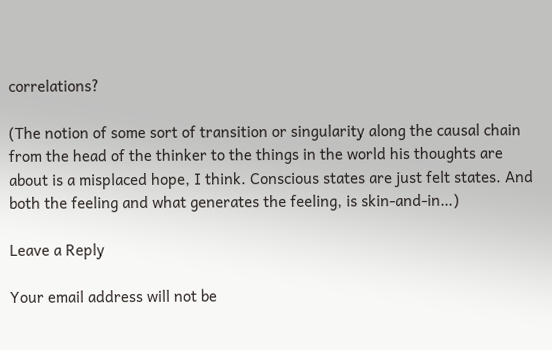correlations?

(The notion of some sort of transition or singularity along the causal chain from the head of the thinker to the things in the world his thoughts are about is a misplaced hope, I think. Conscious states are just felt states. And both the feeling and what generates the feeling, is skin-and-in…)

Leave a Reply

Your email address will not be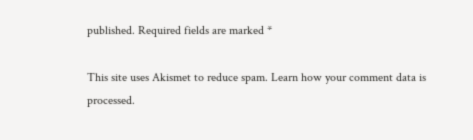published. Required fields are marked *

This site uses Akismet to reduce spam. Learn how your comment data is processed.